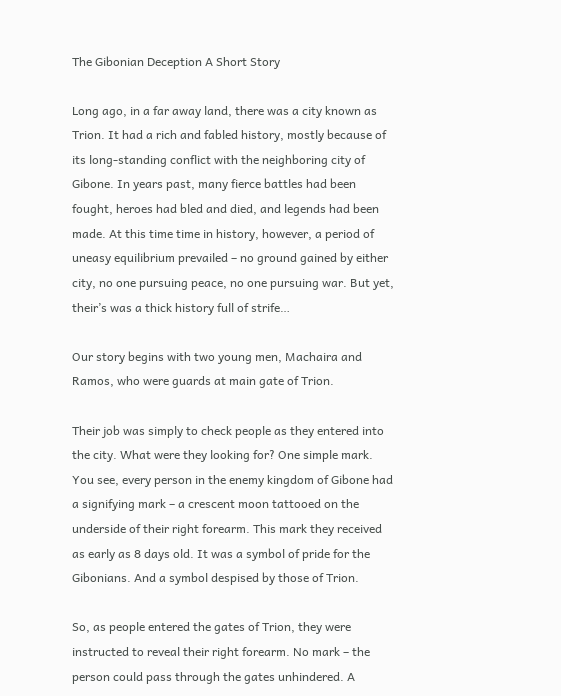The Gibonian Deception A Short Story

Long ago, in a far away land, there was a city known as Trion. It had a rich and fabled history, mostly because of its long-standing conflict with the neighboring city of Gibone. In years past, many fierce battles had been fought, heroes had bled and died, and legends had been made. At this time time in history, however, a period of uneasy equilibrium prevailed – no ground gained by either city, no one pursuing peace, no one pursuing war. But yet, their’s was a thick history full of strife…

Our story begins with two young men, Machaira and Ramos, who were guards at main gate of Trion.

Their job was simply to check people as they entered into the city. What were they looking for? One simple mark. You see, every person in the enemy kingdom of Gibone had a signifying mark – a crescent moon tattooed on the underside of their right forearm. This mark they received as early as 8 days old. It was a symbol of pride for the Gibonians. And a symbol despised by those of Trion.

So, as people entered the gates of Trion, they were instructed to reveal their right forearm. No mark – the person could pass through the gates unhindered. A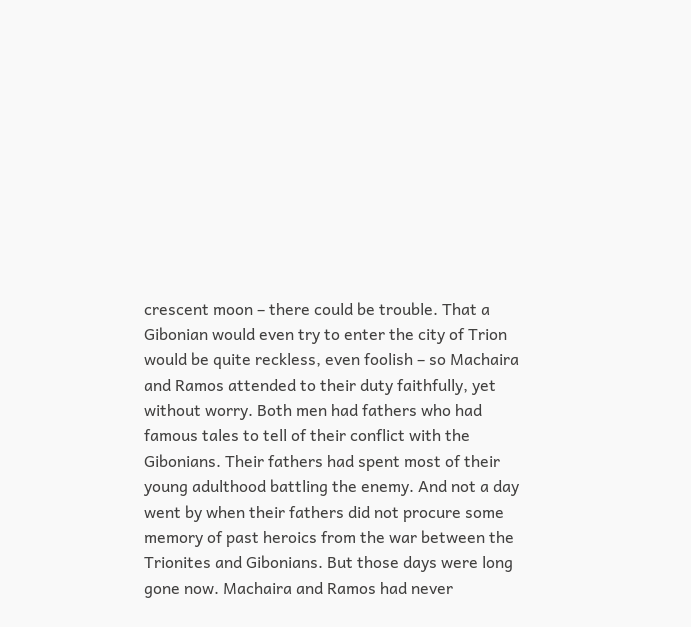crescent moon – there could be trouble. That a Gibonian would even try to enter the city of Trion would be quite reckless, even foolish – so Machaira and Ramos attended to their duty faithfully, yet without worry. Both men had fathers who had famous tales to tell of their conflict with the Gibonians. Their fathers had spent most of their young adulthood battling the enemy. And not a day went by when their fathers did not procure some memory of past heroics from the war between the Trionites and Gibonians. But those days were long gone now. Machaira and Ramos had never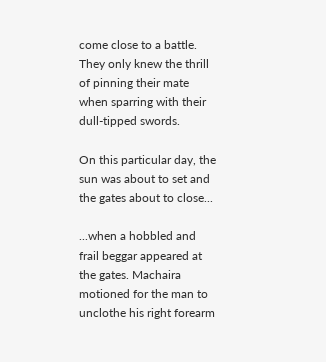come close to a battle. They only knew the thrill of pinning their mate when sparring with their dull-tipped swords.

On this particular day, the sun was about to set and the gates about to close...

...when a hobbled and frail beggar appeared at the gates. Machaira motioned for the man to unclothe his right forearm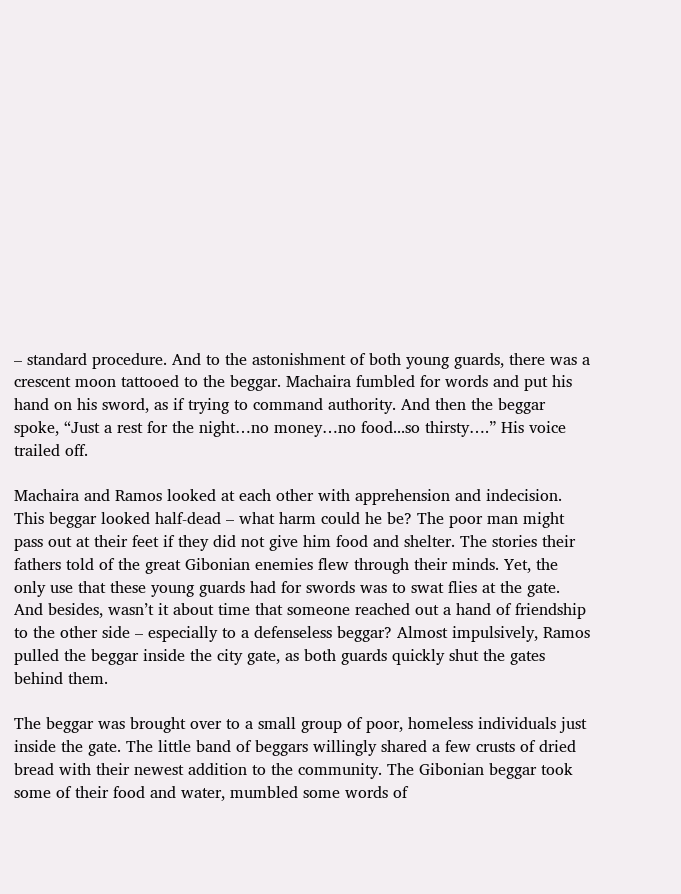– standard procedure. And to the astonishment of both young guards, there was a crescent moon tattooed to the beggar. Machaira fumbled for words and put his hand on his sword, as if trying to command authority. And then the beggar spoke, “Just a rest for the night…no money…no food...so thirsty….” His voice trailed off.

Machaira and Ramos looked at each other with apprehension and indecision. This beggar looked half-dead – what harm could he be? The poor man might pass out at their feet if they did not give him food and shelter. The stories their fathers told of the great Gibonian enemies flew through their minds. Yet, the only use that these young guards had for swords was to swat flies at the gate. And besides, wasn’t it about time that someone reached out a hand of friendship to the other side – especially to a defenseless beggar? Almost impulsively, Ramos pulled the beggar inside the city gate, as both guards quickly shut the gates behind them.

The beggar was brought over to a small group of poor, homeless individuals just inside the gate. The little band of beggars willingly shared a few crusts of dried bread with their newest addition to the community. The Gibonian beggar took some of their food and water, mumbled some words of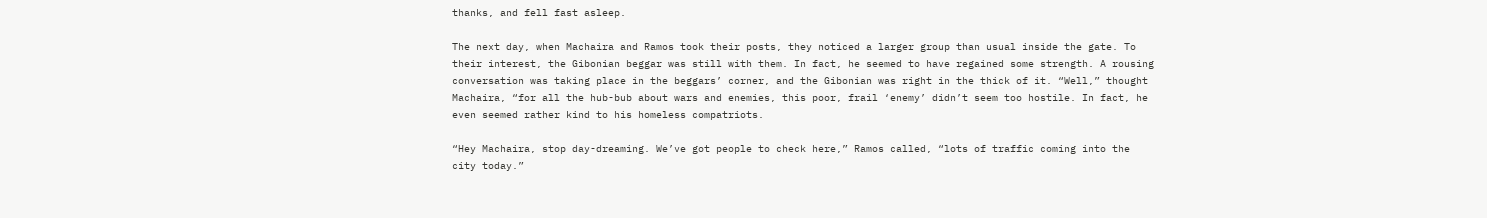thanks, and fell fast asleep.

The next day, when Machaira and Ramos took their posts, they noticed a larger group than usual inside the gate. To their interest, the Gibonian beggar was still with them. In fact, he seemed to have regained some strength. A rousing conversation was taking place in the beggars’ corner, and the Gibonian was right in the thick of it. “Well,” thought Machaira, “for all the hub-bub about wars and enemies, this poor, frail ‘enemy’ didn’t seem too hostile. In fact, he even seemed rather kind to his homeless compatriots.

“Hey Machaira, stop day-dreaming. We’ve got people to check here,” Ramos called, “lots of traffic coming into the city today.”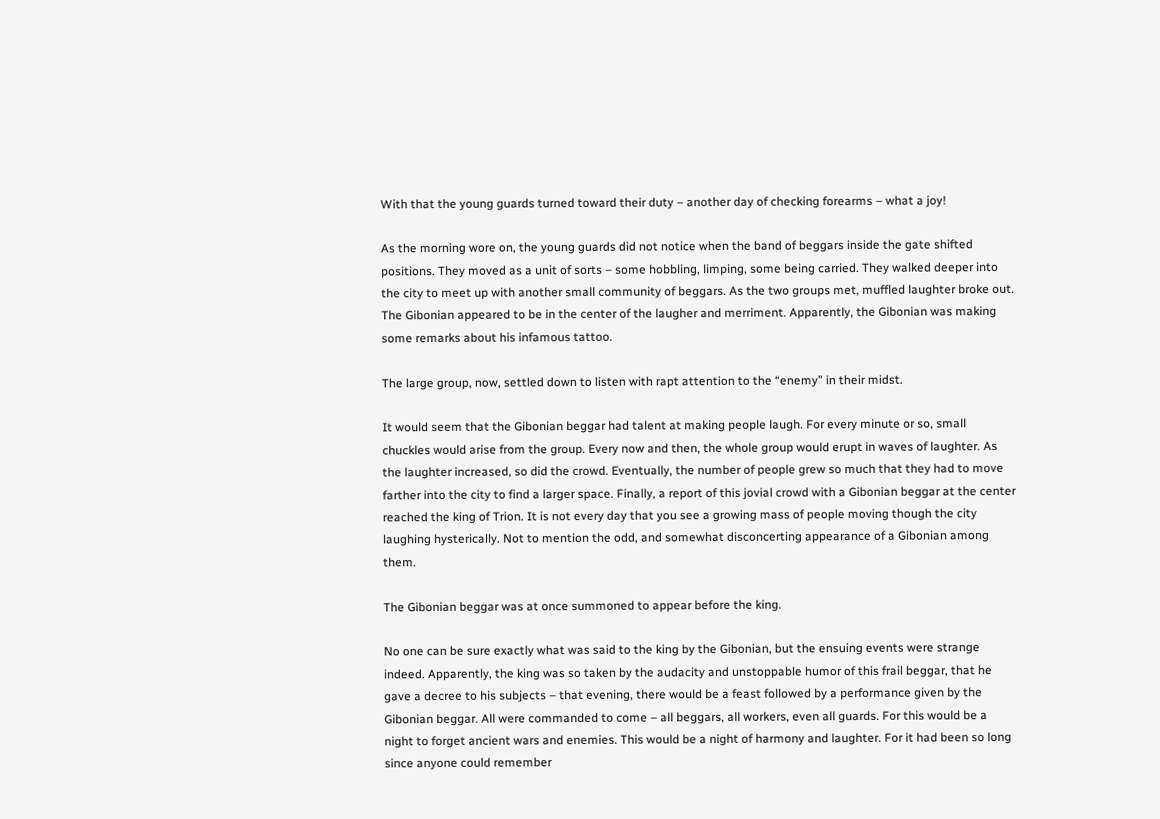With that the young guards turned toward their duty – another day of checking forearms – what a joy!

As the morning wore on, the young guards did not notice when the band of beggars inside the gate shifted positions. They moved as a unit of sorts – some hobbling, limping, some being carried. They walked deeper into the city to meet up with another small community of beggars. As the two groups met, muffled laughter broke out. The Gibonian appeared to be in the center of the laugher and merriment. Apparently, the Gibonian was making some remarks about his infamous tattoo.

The large group, now, settled down to listen with rapt attention to the “enemy” in their midst.

It would seem that the Gibonian beggar had talent at making people laugh. For every minute or so, small chuckles would arise from the group. Every now and then, the whole group would erupt in waves of laughter. As the laughter increased, so did the crowd. Eventually, the number of people grew so much that they had to move farther into the city to find a larger space. Finally, a report of this jovial crowd with a Gibonian beggar at the center reached the king of Trion. It is not every day that you see a growing mass of people moving though the city laughing hysterically. Not to mention the odd, and somewhat disconcerting appearance of a Gibonian among them.

The Gibonian beggar was at once summoned to appear before the king.

No one can be sure exactly what was said to the king by the Gibonian, but the ensuing events were strange indeed. Apparently, the king was so taken by the audacity and unstoppable humor of this frail beggar, that he gave a decree to his subjects – that evening, there would be a feast followed by a performance given by the Gibonian beggar. All were commanded to come – all beggars, all workers, even all guards. For this would be a night to forget ancient wars and enemies. This would be a night of harmony and laughter. For it had been so long since anyone could remember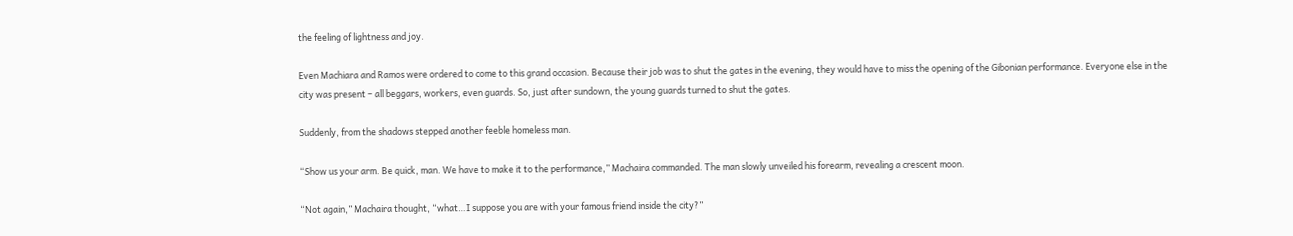the feeling of lightness and joy.

Even Machiara and Ramos were ordered to come to this grand occasion. Because their job was to shut the gates in the evening, they would have to miss the opening of the Gibonian performance. Everyone else in the city was present – all beggars, workers, even guards. So, just after sundown, the young guards turned to shut the gates.

Suddenly, from the shadows stepped another feeble homeless man.

“Show us your arm. Be quick, man. We have to make it to the performance,” Machaira commanded. The man slowly unveiled his forearm, revealing a crescent moon.

“Not again,” Machaira thought, “what…I suppose you are with your famous friend inside the city?”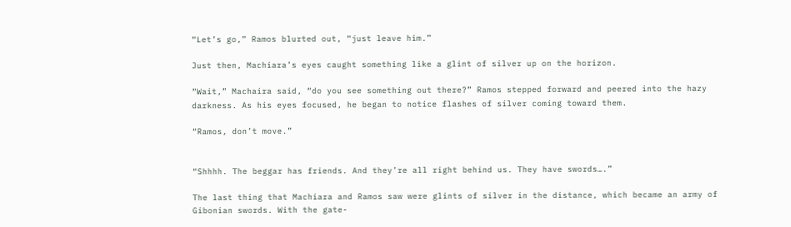“Let’s go,” Ramos blurted out, “just leave him.”

Just then, Machiara’s eyes caught something like a glint of silver up on the horizon.

“Wait,” Machaira said, “do you see something out there?” Ramos stepped forward and peered into the hazy darkness. As his eyes focused, he began to notice flashes of silver coming toward them.

“Ramos, don’t move.”


“Shhhh. The beggar has friends. And they’re all right behind us. They have swords….”

The last thing that Machiara and Ramos saw were glints of silver in the distance, which became an army of Gibonian swords. With the gate-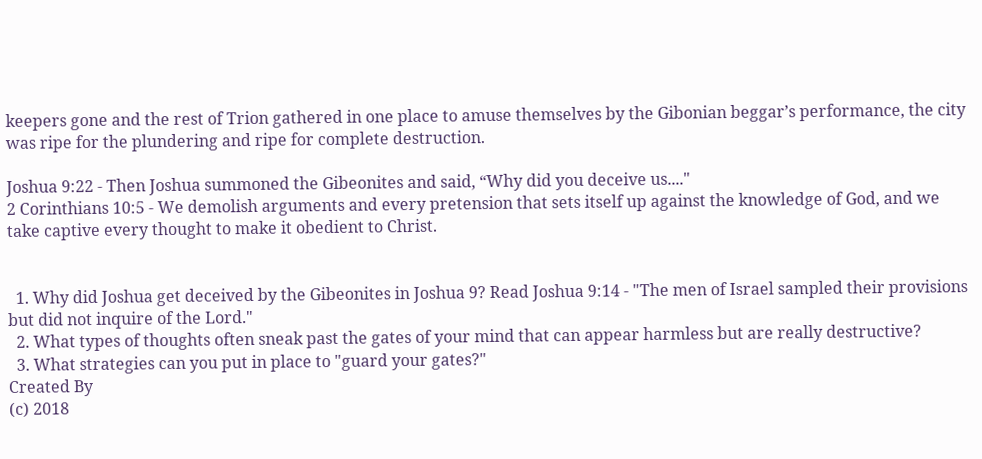keepers gone and the rest of Trion gathered in one place to amuse themselves by the Gibonian beggar’s performance, the city was ripe for the plundering and ripe for complete destruction.

Joshua 9:22 - Then Joshua summoned the Gibeonites and said, “Why did you deceive us...."
2 Corinthians 10:5 - We demolish arguments and every pretension that sets itself up against the knowledge of God, and we take captive every thought to make it obedient to Christ.


  1. Why did Joshua get deceived by the Gibeonites in Joshua 9? Read Joshua 9:14 - "The men of Israel sampled their provisions but did not inquire of the Lord."
  2. What types of thoughts often sneak past the gates of your mind that can appear harmless but are really destructive?
  3. What strategies can you put in place to "guard your gates?"
Created By
(c) 2018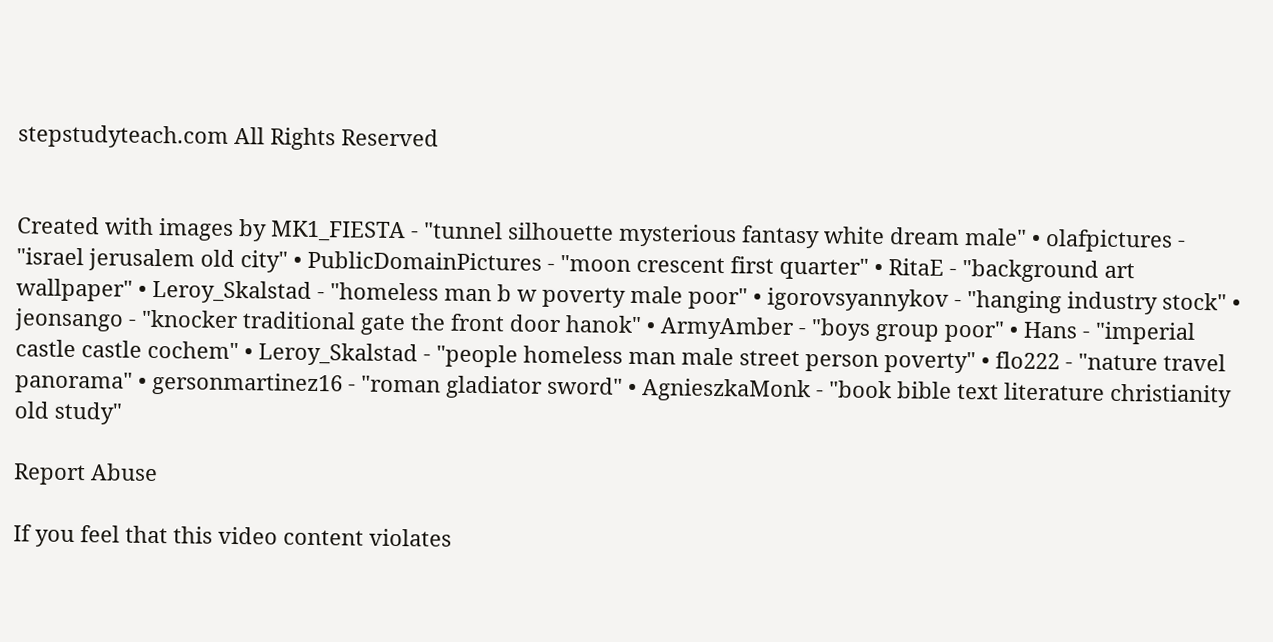stepstudyteach.com All Rights Reserved


Created with images by MK1_FIESTA - "tunnel silhouette mysterious fantasy white dream male" • olafpictures - "israel jerusalem old city" • PublicDomainPictures - "moon crescent first quarter" • RitaE - "background art wallpaper" • Leroy_Skalstad - "homeless man b w poverty male poor" • igorovsyannykov - "hanging industry stock" • jeonsango - "knocker traditional gate the front door hanok" • ArmyAmber - "boys group poor" • Hans - "imperial castle castle cochem" • Leroy_Skalstad - "people homeless man male street person poverty" • flo222 - "nature travel panorama" • gersonmartinez16 - "roman gladiator sword" • AgnieszkaMonk - "book bible text literature christianity old study"

Report Abuse

If you feel that this video content violates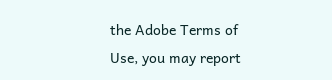the Adobe Terms of Use, you may report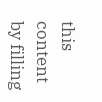this content by filling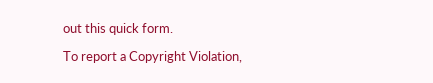out this quick form.

To report a Copyright Violation,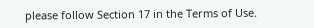please follow Section 17 in the Terms of Use.